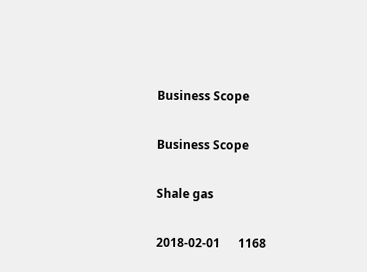Business Scope

Business Scope

Shale gas

2018-02-01      1168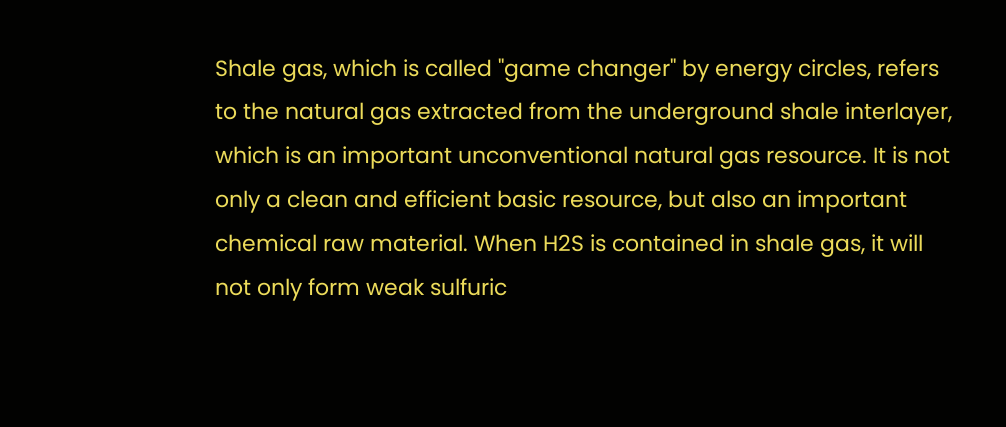Shale gas, which is called "game changer" by energy circles, refers to the natural gas extracted from the underground shale interlayer, which is an important unconventional natural gas resource. It is not only a clean and efficient basic resource, but also an important chemical raw material. When H2S is contained in shale gas, it will not only form weak sulfuric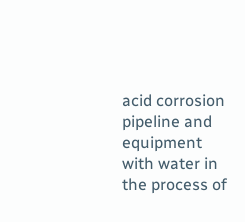acid corrosion pipeline and equipment with water in the process of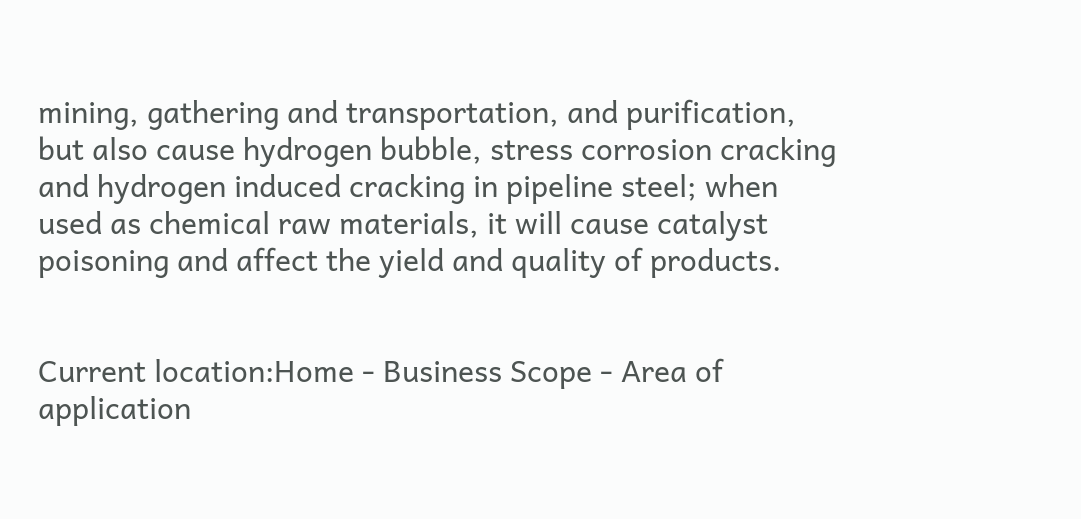mining, gathering and transportation, and purification, but also cause hydrogen bubble, stress corrosion cracking and hydrogen induced cracking in pipeline steel; when used as chemical raw materials, it will cause catalyst poisoning and affect the yield and quality of products.


Current location:Home - Business Scope - Area of application